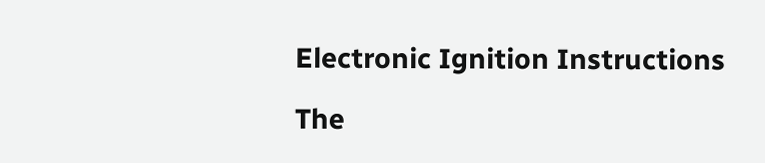Electronic Ignition Instructions

The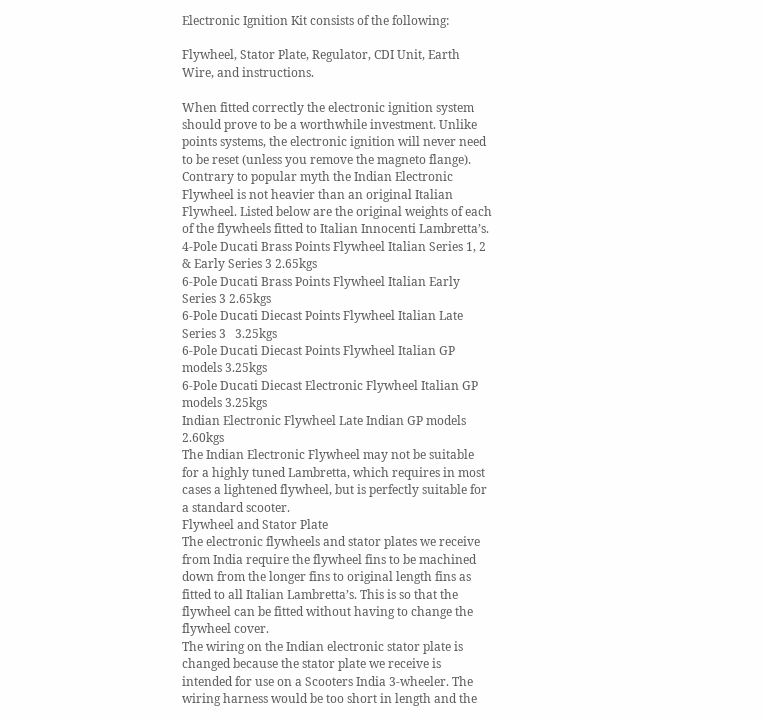Electronic Ignition Kit consists of the following:

Flywheel, Stator Plate, Regulator, CDI Unit, Earth Wire, and instructions.

When fitted correctly the electronic ignition system should prove to be a worthwhile investment. Unlike points systems, the electronic ignition will never need to be reset (unless you remove the magneto flange).
Contrary to popular myth the Indian Electronic Flywheel is not heavier than an original Italian Flywheel. Listed below are the original weights of each of the flywheels fitted to Italian Innocenti Lambretta’s.
4-Pole Ducati Brass Points Flywheel Italian Series 1, 2 & Early Series 3 2.65kgs
6-Pole Ducati Brass Points Flywheel Italian Early Series 3 2.65kgs
6-Pole Ducati Diecast Points Flywheel Italian Late Series 3   3.25kgs
6-Pole Ducati Diecast Points Flywheel Italian GP models 3.25kgs
6-Pole Ducati Diecast Electronic Flywheel Italian GP models 3.25kgs
Indian Electronic Flywheel Late Indian GP models 2.60kgs
The Indian Electronic Flywheel may not be suitable for a highly tuned Lambretta, which requires in most cases a lightened flywheel, but is perfectly suitable for a standard scooter.
Flywheel and Stator Plate
The electronic flywheels and stator plates we receive from India require the flywheel fins to be machined down from the longer fins to original length fins as fitted to all Italian Lambretta’s. This is so that the flywheel can be fitted without having to change the flywheel cover.
The wiring on the Indian electronic stator plate is changed because the stator plate we receive is intended for use on a Scooters India 3-wheeler. The wiring harness would be too short in length and the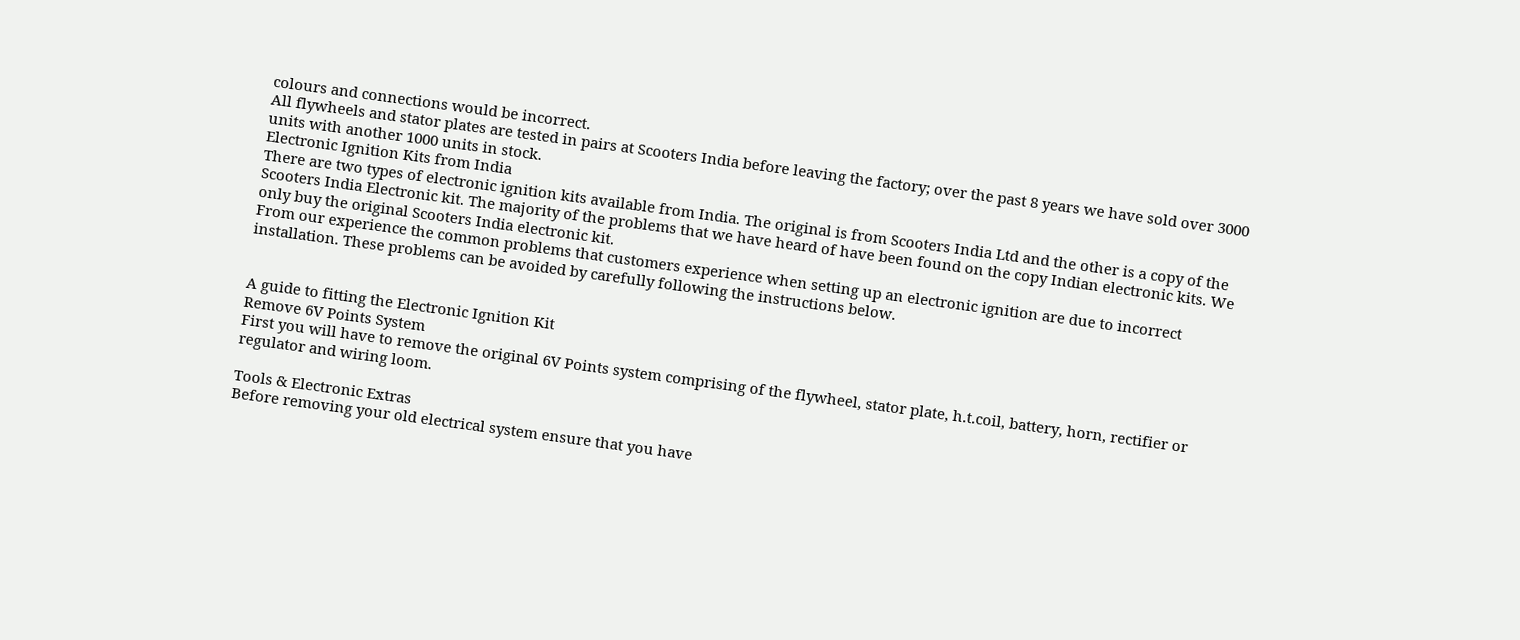colours and connections would be incorrect.
All flywheels and stator plates are tested in pairs at Scooters India before leaving the factory; over the past 8 years we have sold over 3000 units with another 1000 units in stock.
Electronic Ignition Kits from India
There are two types of electronic ignition kits available from India. The original is from Scooters India Ltd and the other is a copy of the Scooters India Electronic kit. The majority of the problems that we have heard of have been found on the copy Indian electronic kits. We only buy the original Scooters India electronic kit.
From our experience the common problems that customers experience when setting up an electronic ignition are due to incorrect installation. These problems can be avoided by carefully following the instructions below.


A guide to fitting the Electronic Ignition Kit
Remove 6V Points System
First you will have to remove the original 6V Points system comprising of the flywheel, stator plate, h.t.coil, battery, horn, rectifier or regulator and wiring loom.

Tools & Electronic Extras
Before removing your old electrical system ensure that you have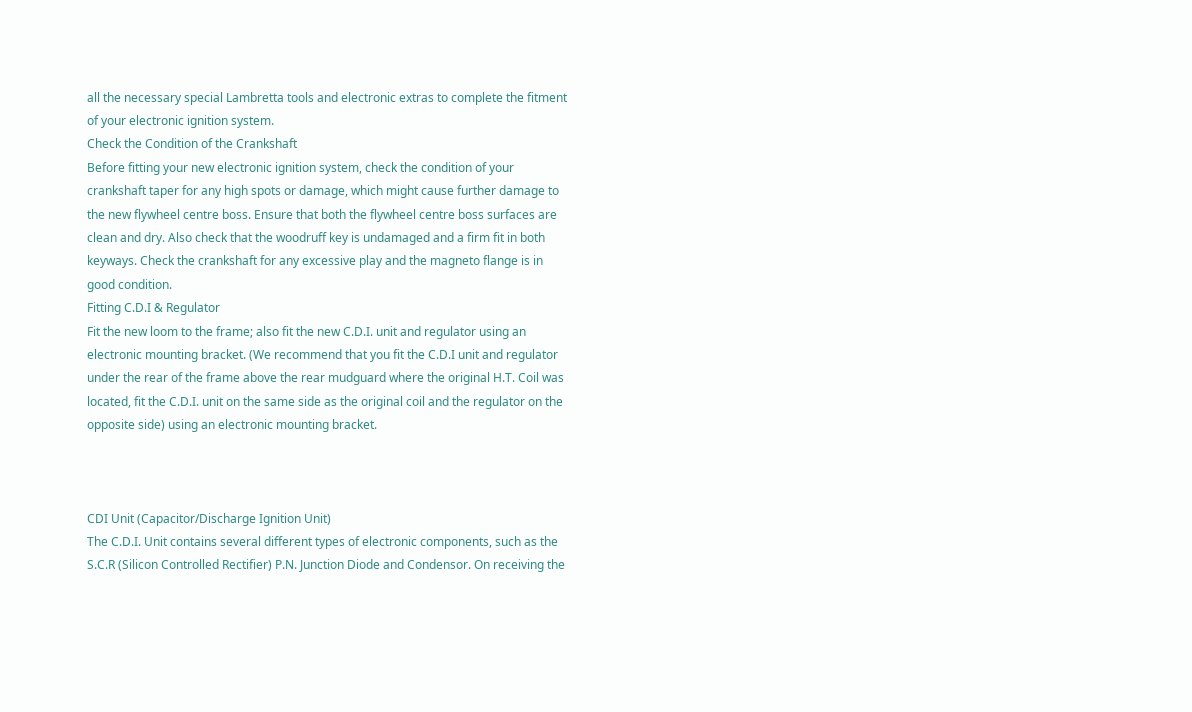all the necessary special Lambretta tools and electronic extras to complete the fitment of your electronic ignition system.
Check the Condition of the Crankshaft
Before fitting your new electronic ignition system, check the condition of your crankshaft taper for any high spots or damage, which might cause further damage to the new flywheel centre boss. Ensure that both the flywheel centre boss surfaces are clean and dry. Also check that the woodruff key is undamaged and a firm fit in both keyways. Check the crankshaft for any excessive play and the magneto flange is in good condition.
Fitting C.D.I & Regulator
Fit the new loom to the frame; also fit the new C.D.I. unit and regulator using an electronic mounting bracket. (We recommend that you fit the C.D.I unit and regulator under the rear of the frame above the rear mudguard where the original H.T. Coil was located, fit the C.D.I. unit on the same side as the original coil and the regulator on the opposite side) using an electronic mounting bracket.



CDI Unit (Capacitor/Discharge Ignition Unit)
The C.D.I. Unit contains several different types of electronic components, such as the S.C.R (Silicon Controlled Rectifier) P.N. Junction Diode and Condensor. On receiving the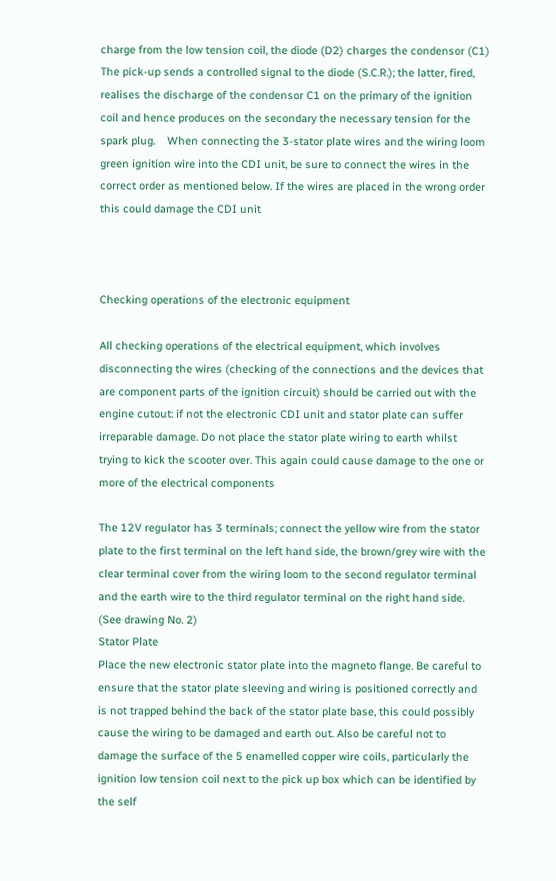charge from the low tension coil, the diode (D2) charges the condensor (C1) The pick-up sends a controlled signal to the diode (S.C.R.); the latter, fired, realises the discharge of the condensor C1 on the primary of the ignition coil and hence produces on the secondary the necessary tension for the spark plug.    When connecting the 3-stator plate wires and the wiring loom green ignition wire into the CDI unit, be sure to connect the wires in the correct order as mentioned below. If the wires are placed in the wrong order this could damage the CDI unit



Checking operations of the electronic equipment

All checking operations of the electrical equipment, which involves disconnecting the wires (checking of the connections and the devices that are component parts of the ignition circuit) should be carried out with the engine cutout: if not the electronic CDI unit and stator plate can suffer irreparable damage. Do not place the stator plate wiring to earth whilst trying to kick the scooter over. This again could cause damage to the one or more of the electrical components

The 12V regulator has 3 terminals; connect the yellow wire from the stator plate to the first terminal on the left hand side, the brown/grey wire with the clear terminal cover from the wiring loom to the second regulator terminal and the earth wire to the third regulator terminal on the right hand side. (See drawing No. 2)
Stator Plate
Place the new electronic stator plate into the magneto flange. Be careful to ensure that the stator plate sleeving and wiring is positioned correctly and is not trapped behind the back of the stator plate base, this could possibly cause the wiring to be damaged and earth out. Also be careful not to damage the surface of the 5 enamelled copper wire coils, particularly the ignition low tension coil next to the pick up box which can be identified by the self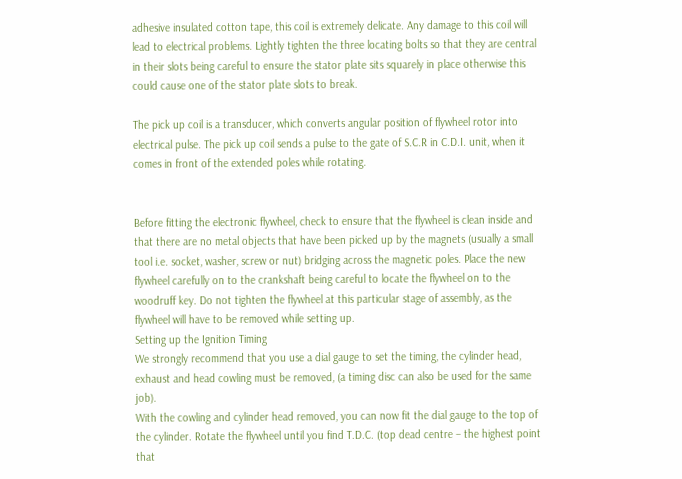adhesive insulated cotton tape, this coil is extremely delicate. Any damage to this coil will lead to electrical problems. Lightly tighten the three locating bolts so that they are central in their slots being careful to ensure the stator plate sits squarely in place otherwise this could cause one of the stator plate slots to break.

The pick up coil is a transducer, which converts angular position of flywheel rotor into electrical pulse. The pick up coil sends a pulse to the gate of S.C.R in C.D.I. unit, when it comes in front of the extended poles while rotating.


Before fitting the electronic flywheel, check to ensure that the flywheel is clean inside and that there are no metal objects that have been picked up by the magnets (usually a small tool i.e. socket, washer, screw or nut) bridging across the magnetic poles. Place the new flywheel carefully on to the crankshaft being careful to locate the flywheel on to the woodruff key. Do not tighten the flywheel at this particular stage of assembly, as the flywheel will have to be removed while setting up.
Setting up the Ignition Timing
We strongly recommend that you use a dial gauge to set the timing, the cylinder head, exhaust and head cowling must be removed, (a timing disc can also be used for the same job).
With the cowling and cylinder head removed, you can now fit the dial gauge to the top of the cylinder. Rotate the flywheel until you find T.D.C. (top dead centre – the highest point that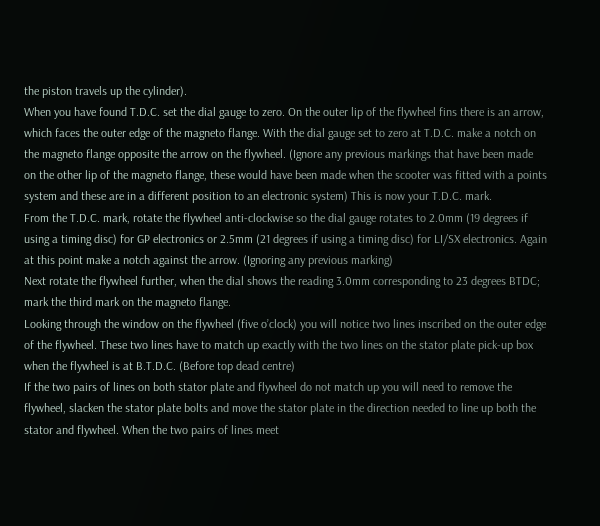the piston travels up the cylinder).
When you have found T.D.C. set the dial gauge to zero. On the outer lip of the flywheel fins there is an arrow, which faces the outer edge of the magneto flange. With the dial gauge set to zero at T.D.C. make a notch on the magneto flange opposite the arrow on the flywheel. (Ignore any previous markings that have been made on the other lip of the magneto flange, these would have been made when the scooter was fitted with a points system and these are in a different position to an electronic system) This is now your T.D.C. mark.
From the T.D.C. mark, rotate the flywheel anti-clockwise so the dial gauge rotates to 2.0mm (19 degrees if using a timing disc) for GP electronics or 2.5mm (21 degrees if using a timing disc) for LI/SX electronics. Again at this point make a notch against the arrow. (Ignoring any previous marking)
Next rotate the flywheel further, when the dial shows the reading 3.0mm corresponding to 23 degrees BTDC; mark the third mark on the magneto flange.
Looking through the window on the flywheel (five o’clock) you will notice two lines inscribed on the outer edge of the flywheel. These two lines have to match up exactly with the two lines on the stator plate pick-up box when the flywheel is at B.T.D.C. (Before top dead centre)
If the two pairs of lines on both stator plate and flywheel do not match up you will need to remove the flywheel, slacken the stator plate bolts and move the stator plate in the direction needed to line up both the stator and flywheel. When the two pairs of lines meet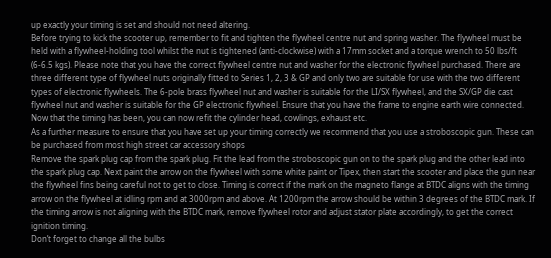up exactly your timing is set and should not need altering.
Before trying to kick the scooter up, remember to fit and tighten the flywheel centre nut and spring washer. The flywheel must be held with a flywheel-holding tool whilst the nut is tightened (anti-clockwise) with a 17mm socket and a torque wrench to 50 lbs/ft (6-6.5 kgs). Please note that you have the correct flywheel centre nut and washer for the electronic flywheel purchased. There are three different type of flywheel nuts originally fitted to Series 1, 2, 3 & GP and only two are suitable for use with the two different types of electronic flywheels. The 6-pole brass flywheel nut and washer is suitable for the LI/SX flywheel, and the SX/GP die cast flywheel nut and washer is suitable for the GP electronic flywheel. Ensure that you have the frame to engine earth wire connected.
Now that the timing has been, you can now refit the cylinder head, cowlings, exhaust etc.
As a further measure to ensure that you have set up your timing correctly we recommend that you use a stroboscopic gun. These can be purchased from most high street car accessory shops
Remove the spark plug cap from the spark plug. Fit the lead from the stroboscopic gun on to the spark plug and the other lead into the spark plug cap. Next paint the arrow on the flywheel with some white paint or Tipex, then start the scooter and place the gun near the flywheel fins being careful not to get to close. Timing is correct if the mark on the magneto flange at BTDC aligns with the timing arrow on the flywheel at idling rpm and at 3000rpm and above. At 1200rpm the arrow should be within 3 degrees of the BTDC mark. If the timing arrow is not aligning with the BTDC mark, remove flywheel rotor and adjust stator plate accordingly, to get the correct ignition timing.
Don’t forget to change all the bulbs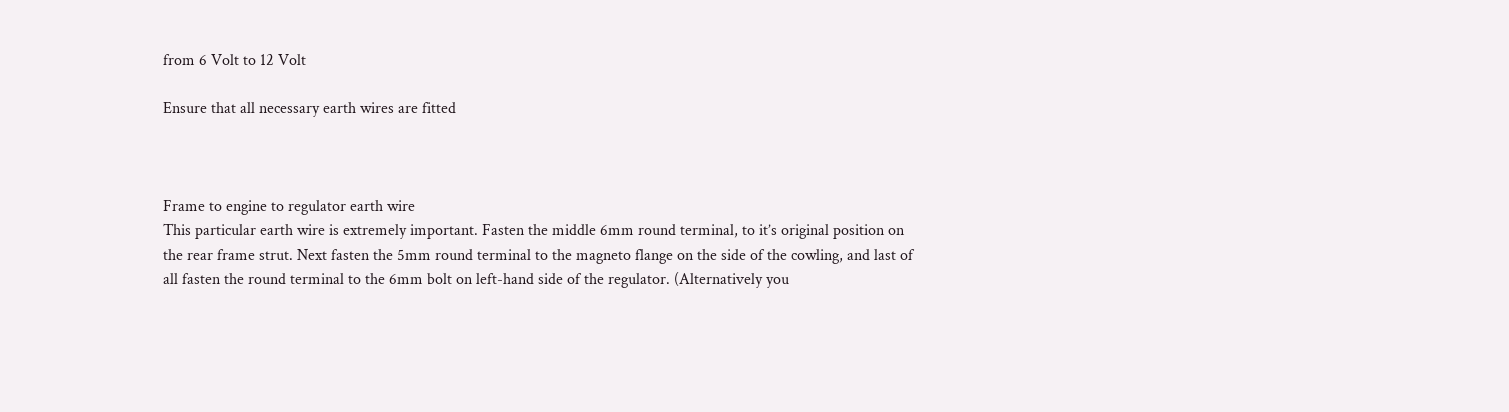from 6 Volt to 12 Volt

Ensure that all necessary earth wires are fitted



Frame to engine to regulator earth wire
This particular earth wire is extremely important. Fasten the middle 6mm round terminal, to it’s original position on the rear frame strut. Next fasten the 5mm round terminal to the magneto flange on the side of the cowling, and last of all fasten the round terminal to the 6mm bolt on left-hand side of the regulator. (Alternatively you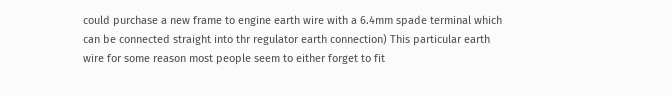could purchase a new frame to engine earth wire with a 6.4mm spade terminal which can be connected straight into thr regulator earth connection) This particular earth wire for some reason most people seem to either forget to fit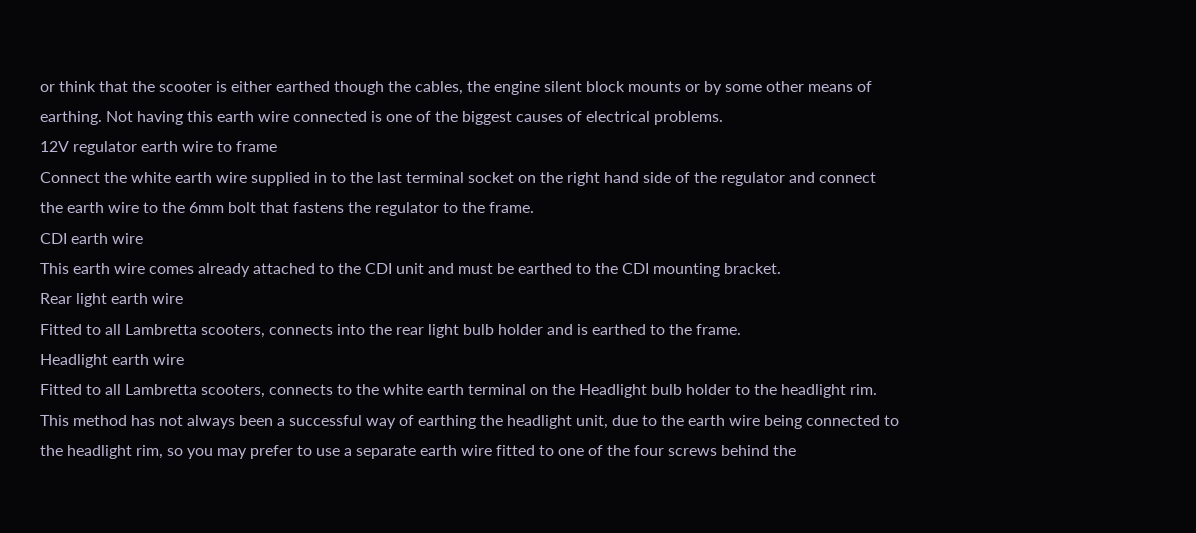or think that the scooter is either earthed though the cables, the engine silent block mounts or by some other means of earthing. Not having this earth wire connected is one of the biggest causes of electrical problems.
12V regulator earth wire to frame
Connect the white earth wire supplied in to the last terminal socket on the right hand side of the regulator and connect the earth wire to the 6mm bolt that fastens the regulator to the frame.
CDI earth wire
This earth wire comes already attached to the CDI unit and must be earthed to the CDI mounting bracket.
Rear light earth wire
Fitted to all Lambretta scooters, connects into the rear light bulb holder and is earthed to the frame.
Headlight earth wire
Fitted to all Lambretta scooters, connects to the white earth terminal on the Headlight bulb holder to the headlight rim. This method has not always been a successful way of earthing the headlight unit, due to the earth wire being connected to the headlight rim, so you may prefer to use a separate earth wire fitted to one of the four screws behind the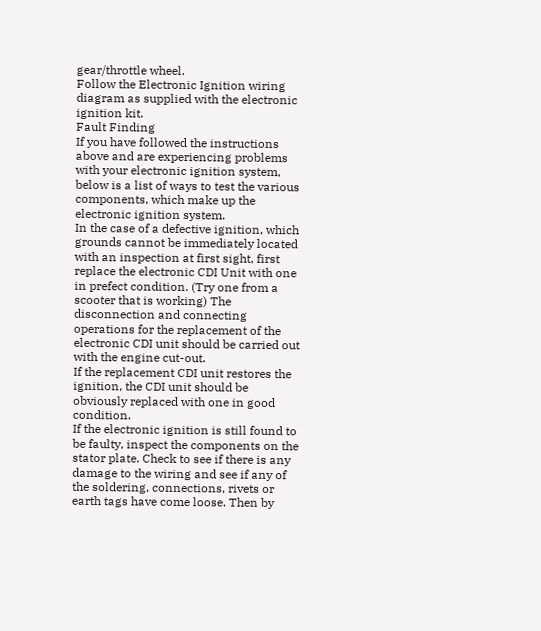gear/throttle wheel.
Follow the Electronic Ignition wiring diagram as supplied with the electronic ignition kit.
Fault Finding
If you have followed the instructions above and are experiencing problems with your electronic ignition system, below is a list of ways to test the various components, which make up the electronic ignition system.
In the case of a defective ignition, which grounds cannot be immediately located with an inspection at first sight, first replace the electronic CDI Unit with one in prefect condition. (Try one from a scooter that is working) The disconnection and connecting operations for the replacement of the electronic CDI unit should be carried out with the engine cut-out.
If the replacement CDI unit restores the ignition, the CDI unit should be obviously replaced with one in good condition.
If the electronic ignition is still found to be faulty, inspect the components on the stator plate. Check to see if there is any damage to the wiring and see if any of the soldering, connections, rivets or earth tags have come loose. Then by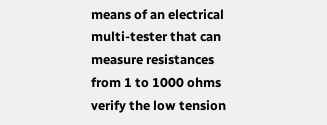means of an electrical multi-tester that can measure resistances from 1 to 1000 ohms verify the low tension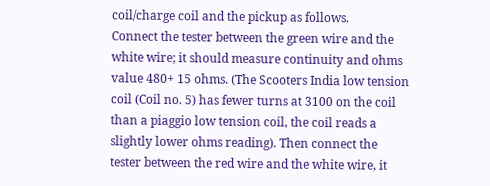coil/charge coil and the pickup as follows.
Connect the tester between the green wire and the white wire; it should measure continuity and ohms value 480+ 15 ohms. (The Scooters India low tension coil (Coil no. 5) has fewer turns at 3100 on the coil than a piaggio low tension coil, the coil reads a slightly lower ohms reading). Then connect the tester between the red wire and the white wire, it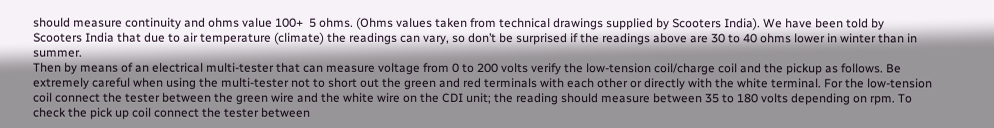should measure continuity and ohms value 100+  5 ohms. (Ohms values taken from technical drawings supplied by Scooters India). We have been told by Scooters India that due to air temperature (climate) the readings can vary, so don’t be surprised if the readings above are 30 to 40 ohms lower in winter than in summer.
Then by means of an electrical multi-tester that can measure voltage from 0 to 200 volts verify the low-tension coil/charge coil and the pickup as follows. Be extremely careful when using the multi-tester not to short out the green and red terminals with each other or directly with the white terminal. For the low-tension coil connect the tester between the green wire and the white wire on the CDI unit; the reading should measure between 35 to 180 volts depending on rpm. To check the pick up coil connect the tester between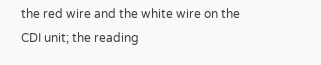the red wire and the white wire on the CDI unit; the reading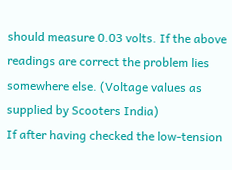should measure 0.03 volts. If the above readings are correct the problem lies somewhere else. (Voltage values as supplied by Scooters India)
If after having checked the low-tension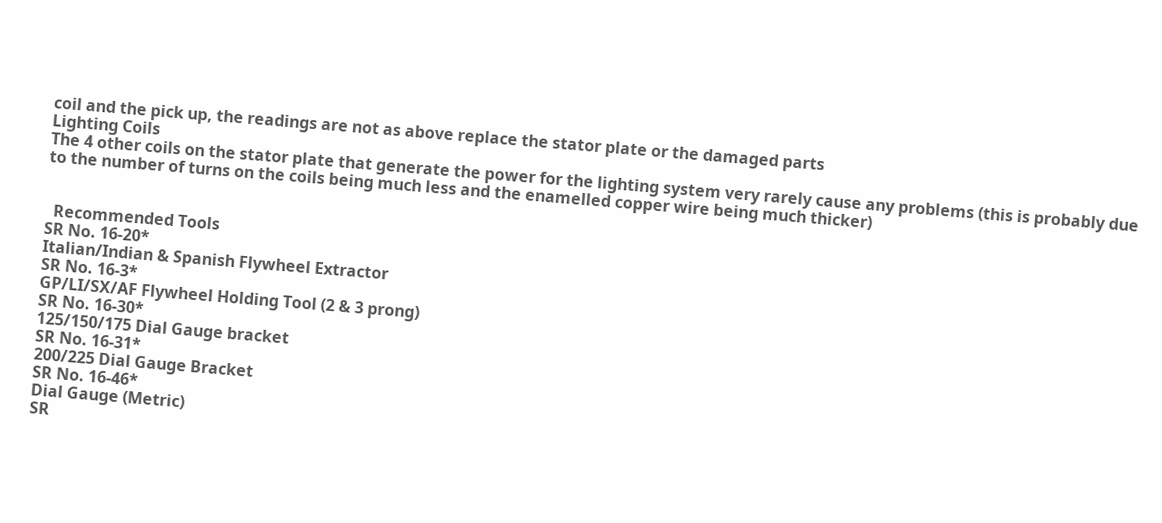coil and the pick up, the readings are not as above replace the stator plate or the damaged parts
Lighting Coils
The 4 other coils on the stator plate that generate the power for the lighting system very rarely cause any problems (this is probably due to the number of turns on the coils being much less and the enamelled copper wire being much thicker)


  Recommended Tools
SR No. 16-20*
Italian/Indian & Spanish Flywheel Extractor
SR No. 16-3*
GP/LI/SX/AF Flywheel Holding Tool (2 & 3 prong)
SR No. 16-30*
125/150/175 Dial Gauge bracket
SR No. 16-31*
200/225 Dial Gauge Bracket
SR No. 16-46*
Dial Gauge (Metric)
SR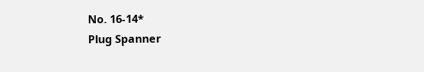No. 16-14*
Plug Spanner